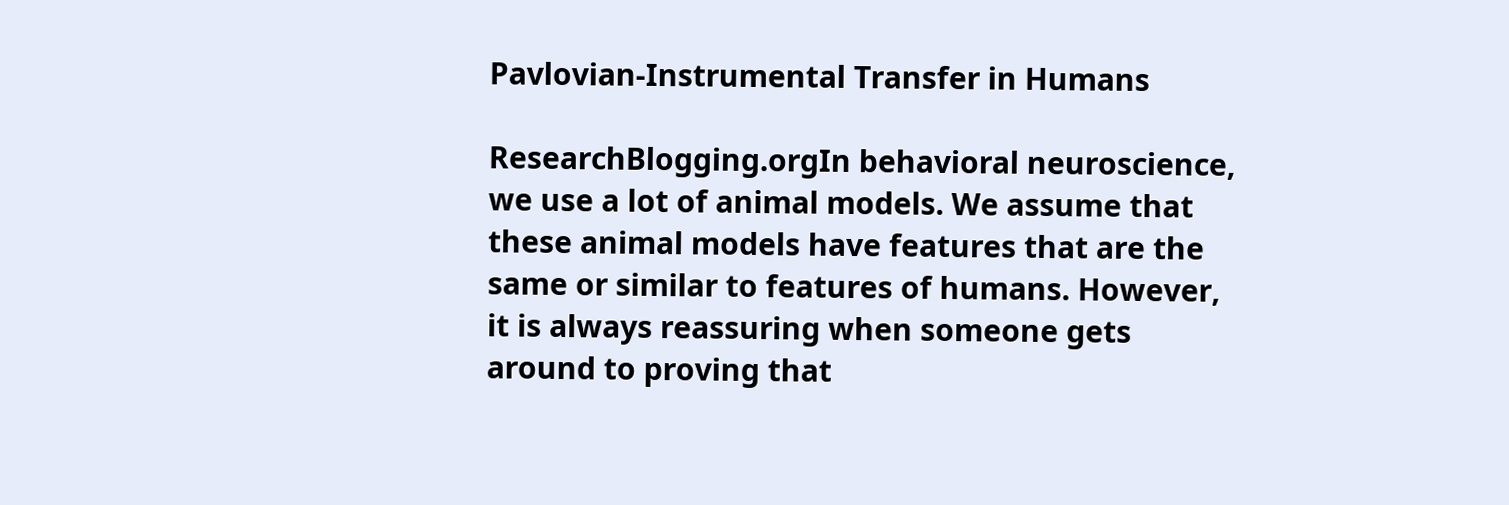Pavlovian-Instrumental Transfer in Humans

ResearchBlogging.orgIn behavioral neuroscience, we use a lot of animal models. We assume that these animal models have features that are the same or similar to features of humans. However, it is always reassuring when someone gets around to proving that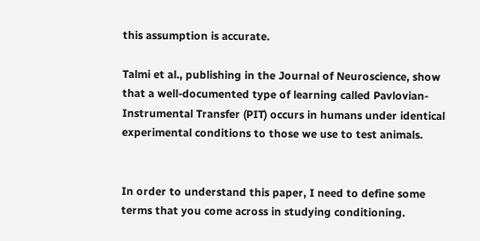this assumption is accurate.

Talmi et al., publishing in the Journal of Neuroscience, show that a well-documented type of learning called Pavlovian-Instrumental Transfer (PIT) occurs in humans under identical experimental conditions to those we use to test animals.


In order to understand this paper, I need to define some terms that you come across in studying conditioning.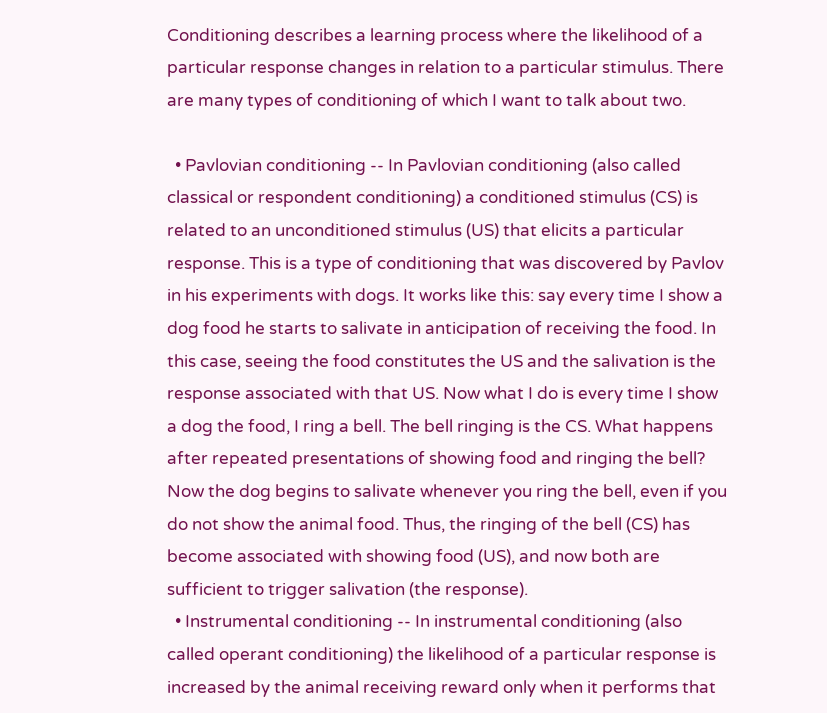Conditioning describes a learning process where the likelihood of a particular response changes in relation to a particular stimulus. There are many types of conditioning of which I want to talk about two.

  • Pavlovian conditioning -- In Pavlovian conditioning (also called classical or respondent conditioning) a conditioned stimulus (CS) is related to an unconditioned stimulus (US) that elicits a particular response. This is a type of conditioning that was discovered by Pavlov in his experiments with dogs. It works like this: say every time I show a dog food he starts to salivate in anticipation of receiving the food. In this case, seeing the food constitutes the US and the salivation is the response associated with that US. Now what I do is every time I show a dog the food, I ring a bell. The bell ringing is the CS. What happens after repeated presentations of showing food and ringing the bell? Now the dog begins to salivate whenever you ring the bell, even if you do not show the animal food. Thus, the ringing of the bell (CS) has become associated with showing food (US), and now both are sufficient to trigger salivation (the response).
  • Instrumental conditioning -- In instrumental conditioning (also called operant conditioning) the likelihood of a particular response is increased by the animal receiving reward only when it performs that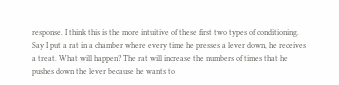response. I think this is the more intuitive of these first two types of conditioning. Say I put a rat in a chamber where every time he presses a lever down, he receives a treat. What will happen? The rat will increase the numbers of times that he pushes down the lever because he wants to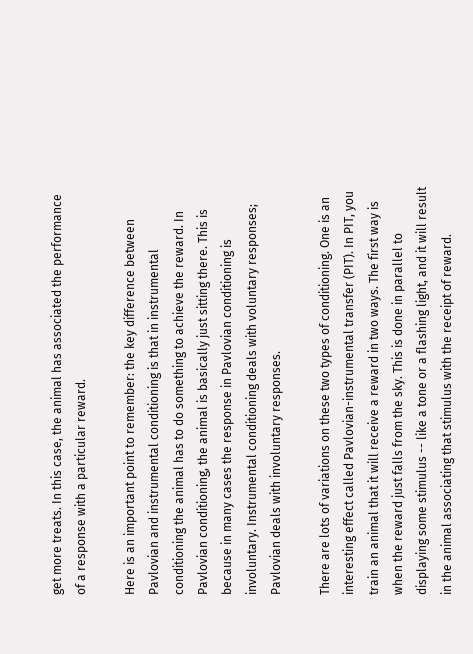get more treats. In this case, the animal has associated the performance of a response with a particular reward.

Here is an important point to remember: the key difference between Pavlovian and instrumental conditioning is that in instrumental conditioning the animal has to do something to achieve the reward. In Pavlovian conditioning, the animal is basically just sitting there. This is because in many cases the response in Pavlovian conditioning is involuntary. Instrumental conditioning deals with voluntary responses; Pavlovian deals with involuntary responses.

There are lots of variations on these two types of conditioning. One is an interesting effect called Pavlovian-instrumental transfer (PIT). In PIT, you train an animal that it will receive a reward in two ways. The first way is when the reward just falls from the sky. This is done in parallel to displaying some stimulus -- like a tone or a flashing light, and it will result in the animal associating that stimulus with the receipt of reward.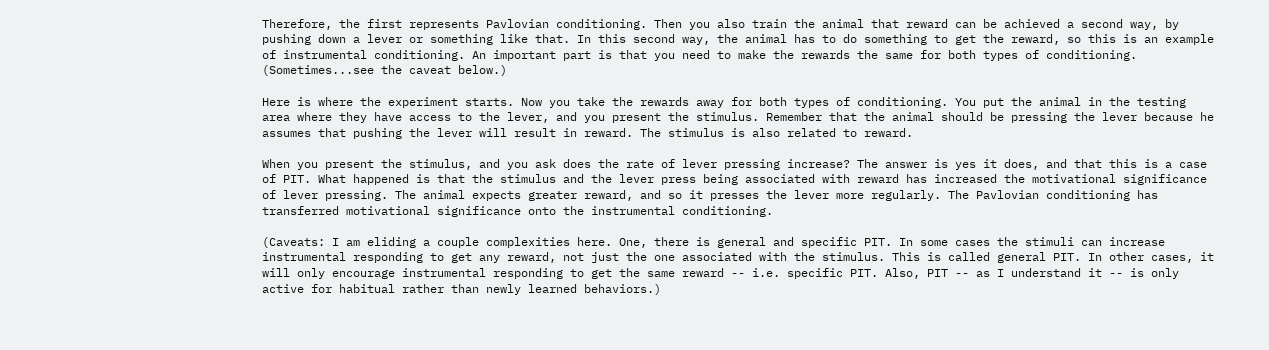Therefore, the first represents Pavlovian conditioning. Then you also train the animal that reward can be achieved a second way, by pushing down a lever or something like that. In this second way, the animal has to do something to get the reward, so this is an example of instrumental conditioning. An important part is that you need to make the rewards the same for both types of conditioning. (Sometimes...see the caveat below.)

Here is where the experiment starts. Now you take the rewards away for both types of conditioning. You put the animal in the testing area where they have access to the lever, and you present the stimulus. Remember that the animal should be pressing the lever because he assumes that pushing the lever will result in reward. The stimulus is also related to reward.

When you present the stimulus, and you ask does the rate of lever pressing increase? The answer is yes it does, and that this is a case of PIT. What happened is that the stimulus and the lever press being associated with reward has increased the motivational significance of lever pressing. The animal expects greater reward, and so it presses the lever more regularly. The Pavlovian conditioning has transferred motivational significance onto the instrumental conditioning.

(Caveats: I am eliding a couple complexities here. One, there is general and specific PIT. In some cases the stimuli can increase instrumental responding to get any reward, not just the one associated with the stimulus. This is called general PIT. In other cases, it will only encourage instrumental responding to get the same reward -- i.e. specific PIT. Also, PIT -- as I understand it -- is only active for habitual rather than newly learned behaviors.)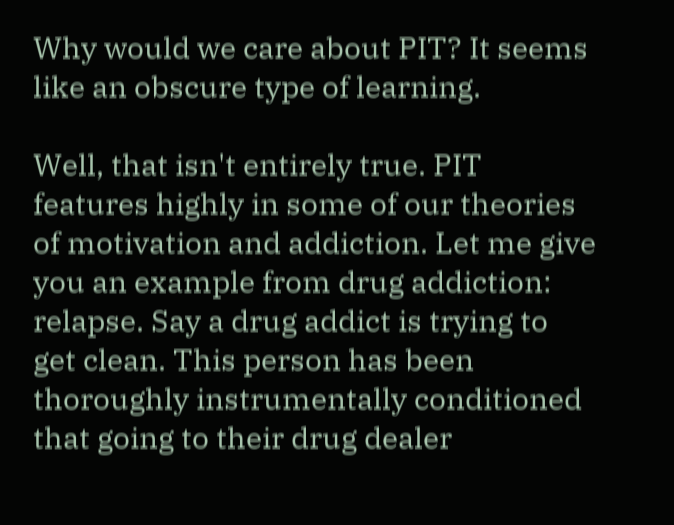Why would we care about PIT? It seems like an obscure type of learning.

Well, that isn't entirely true. PIT features highly in some of our theories of motivation and addiction. Let me give you an example from drug addiction: relapse. Say a drug addict is trying to get clean. This person has been thoroughly instrumentally conditioned that going to their drug dealer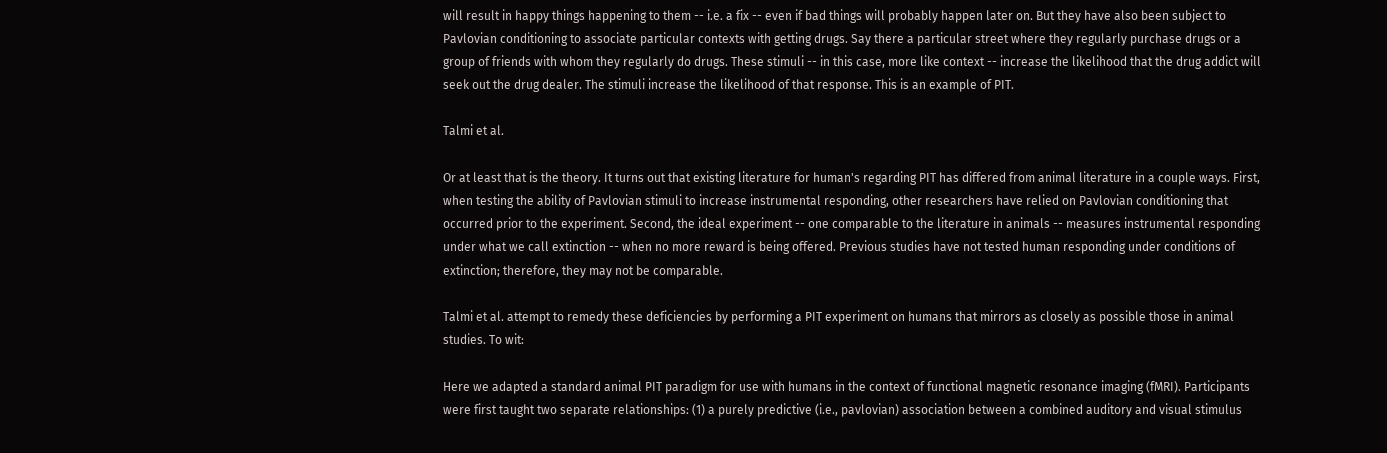will result in happy things happening to them -- i.e. a fix -- even if bad things will probably happen later on. But they have also been subject to Pavlovian conditioning to associate particular contexts with getting drugs. Say there a particular street where they regularly purchase drugs or a group of friends with whom they regularly do drugs. These stimuli -- in this case, more like context -- increase the likelihood that the drug addict will seek out the drug dealer. The stimuli increase the likelihood of that response. This is an example of PIT.

Talmi et al.

Or at least that is the theory. It turns out that existing literature for human's regarding PIT has differed from animal literature in a couple ways. First, when testing the ability of Pavlovian stimuli to increase instrumental responding, other researchers have relied on Pavlovian conditioning that occurred prior to the experiment. Second, the ideal experiment -- one comparable to the literature in animals -- measures instrumental responding under what we call extinction -- when no more reward is being offered. Previous studies have not tested human responding under conditions of extinction; therefore, they may not be comparable.

Talmi et al. attempt to remedy these deficiencies by performing a PIT experiment on humans that mirrors as closely as possible those in animal studies. To wit:

Here we adapted a standard animal PIT paradigm for use with humans in the context of functional magnetic resonance imaging (fMRI). Participants were first taught two separate relationships: (1) a purely predictive (i.e., pavlovian) association between a combined auditory and visual stimulus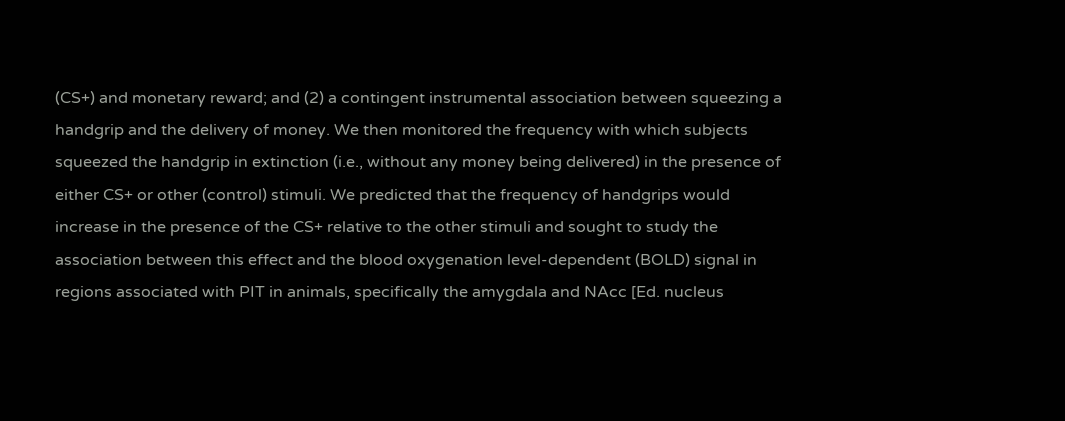(CS+) and monetary reward; and (2) a contingent instrumental association between squeezing a handgrip and the delivery of money. We then monitored the frequency with which subjects squeezed the handgrip in extinction (i.e., without any money being delivered) in the presence of either CS+ or other (control) stimuli. We predicted that the frequency of handgrips would increase in the presence of the CS+ relative to the other stimuli and sought to study the association between this effect and the blood oxygenation level-dependent (BOLD) signal in regions associated with PIT in animals, specifically the amygdala and NAcc [Ed. nucleus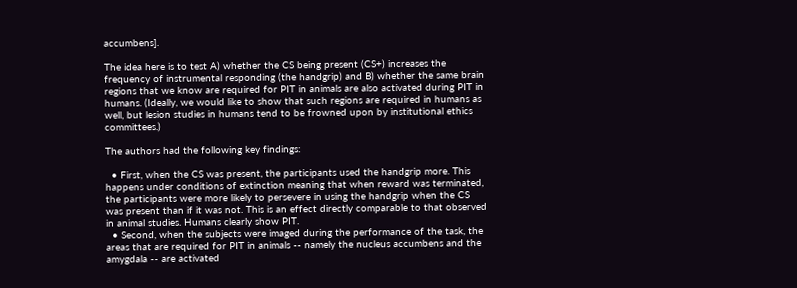accumbens].

The idea here is to test A) whether the CS being present (CS+) increases the frequency of instrumental responding (the handgrip) and B) whether the same brain regions that we know are required for PIT in animals are also activated during PIT in humans. (Ideally, we would like to show that such regions are required in humans as well, but lesion studies in humans tend to be frowned upon by institutional ethics committees.)

The authors had the following key findings:

  • First, when the CS was present, the participants used the handgrip more. This happens under conditions of extinction meaning that when reward was terminated, the participants were more likely to persevere in using the handgrip when the CS was present than if it was not. This is an effect directly comparable to that observed in animal studies. Humans clearly show PIT.
  • Second, when the subjects were imaged during the performance of the task, the areas that are required for PIT in animals -- namely the nucleus accumbens and the amygdala -- are activated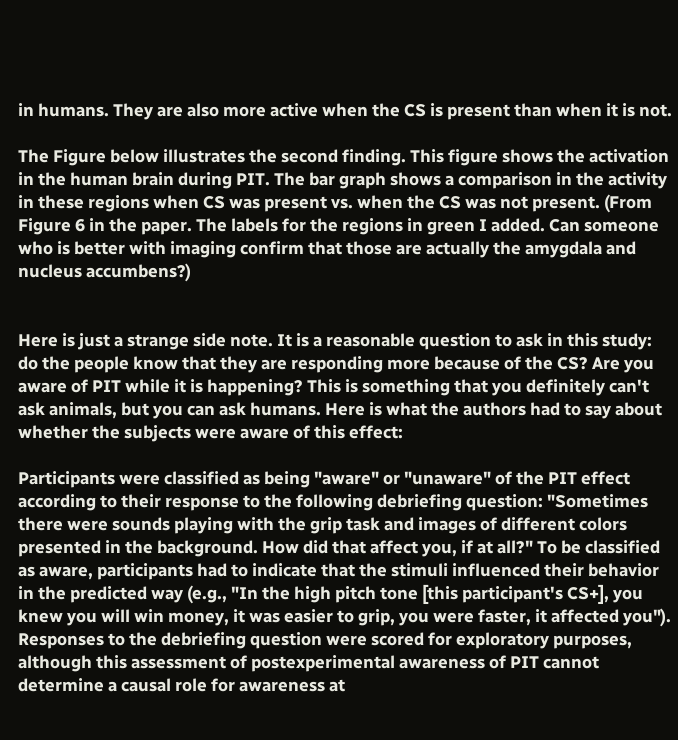in humans. They are also more active when the CS is present than when it is not.

The Figure below illustrates the second finding. This figure shows the activation in the human brain during PIT. The bar graph shows a comparison in the activity in these regions when CS was present vs. when the CS was not present. (From Figure 6 in the paper. The labels for the regions in green I added. Can someone who is better with imaging confirm that those are actually the amygdala and nucleus accumbens?)


Here is just a strange side note. It is a reasonable question to ask in this study: do the people know that they are responding more because of the CS? Are you aware of PIT while it is happening? This is something that you definitely can't ask animals, but you can ask humans. Here is what the authors had to say about whether the subjects were aware of this effect:

Participants were classified as being "aware" or "unaware" of the PIT effect according to their response to the following debriefing question: "Sometimes there were sounds playing with the grip task and images of different colors presented in the background. How did that affect you, if at all?" To be classified as aware, participants had to indicate that the stimuli influenced their behavior in the predicted way (e.g., "In the high pitch tone [this participant's CS+], you knew you will win money, it was easier to grip, you were faster, it affected you"). Responses to the debriefing question were scored for exploratory purposes, although this assessment of postexperimental awareness of PIT cannot determine a causal role for awareness at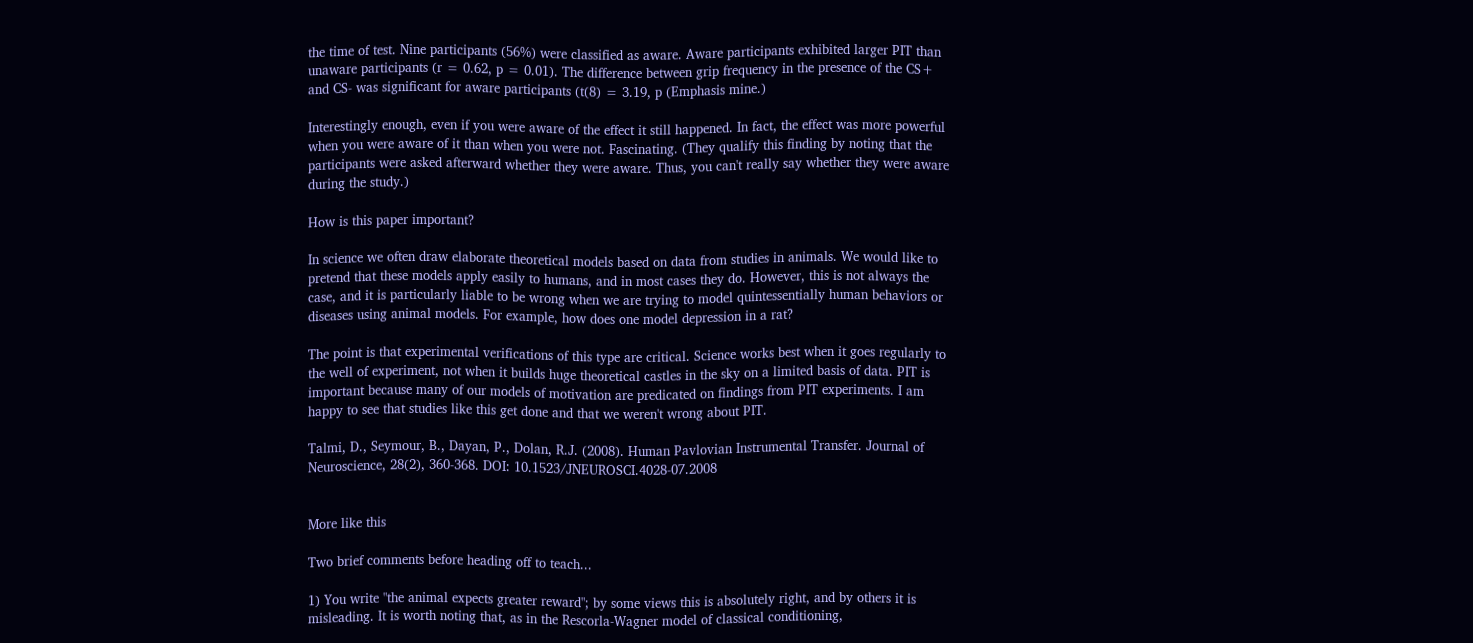the time of test. Nine participants (56%) were classified as aware. Aware participants exhibited larger PIT than unaware participants (r = 0.62, p = 0.01). The difference between grip frequency in the presence of the CS+ and CS- was significant for aware participants (t(8) = 3.19, p (Emphasis mine.)

Interestingly enough, even if you were aware of the effect it still happened. In fact, the effect was more powerful when you were aware of it than when you were not. Fascinating. (They qualify this finding by noting that the participants were asked afterward whether they were aware. Thus, you can't really say whether they were aware during the study.)

How is this paper important?

In science we often draw elaborate theoretical models based on data from studies in animals. We would like to pretend that these models apply easily to humans, and in most cases they do. However, this is not always the case, and it is particularly liable to be wrong when we are trying to model quintessentially human behaviors or diseases using animal models. For example, how does one model depression in a rat?

The point is that experimental verifications of this type are critical. Science works best when it goes regularly to the well of experiment, not when it builds huge theoretical castles in the sky on a limited basis of data. PIT is important because many of our models of motivation are predicated on findings from PIT experiments. I am happy to see that studies like this get done and that we weren't wrong about PIT.

Talmi, D., Seymour, B., Dayan, P., Dolan, R.J. (2008). Human Pavlovian Instrumental Transfer. Journal of Neuroscience, 28(2), 360-368. DOI: 10.1523/JNEUROSCI.4028-07.2008


More like this

Two brief comments before heading off to teach...

1) You write "the animal expects greater reward"; by some views this is absolutely right, and by others it is misleading. It is worth noting that, as in the Rescorla-Wagner model of classical conditioning,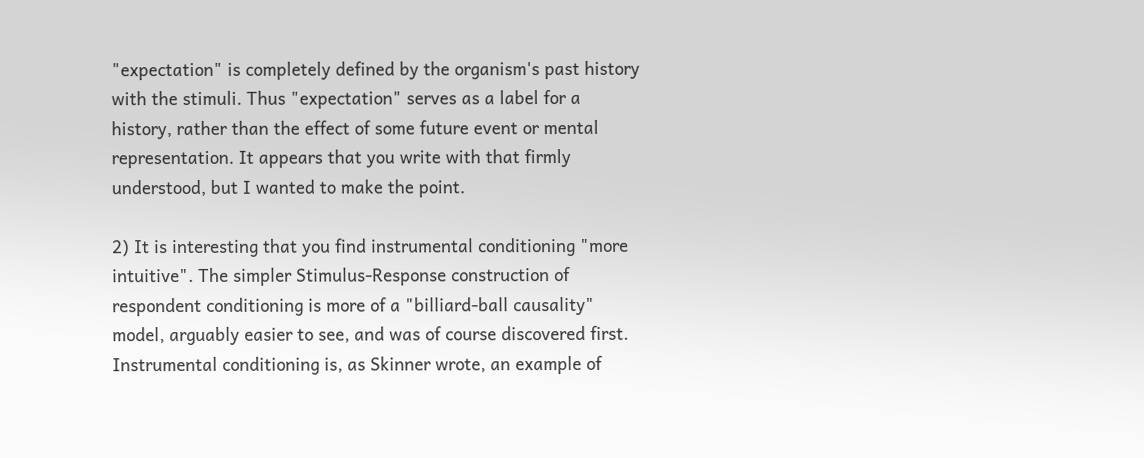"expectation" is completely defined by the organism's past history with the stimuli. Thus "expectation" serves as a label for a history, rather than the effect of some future event or mental representation. It appears that you write with that firmly understood, but I wanted to make the point.

2) It is interesting that you find instrumental conditioning "more intuitive". The simpler Stimulus-Response construction of respondent conditioning is more of a "billiard-ball causality" model, arguably easier to see, and was of course discovered first. Instrumental conditioning is, as Skinner wrote, an example of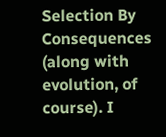Selection By Consequences (along with evolution, of course). I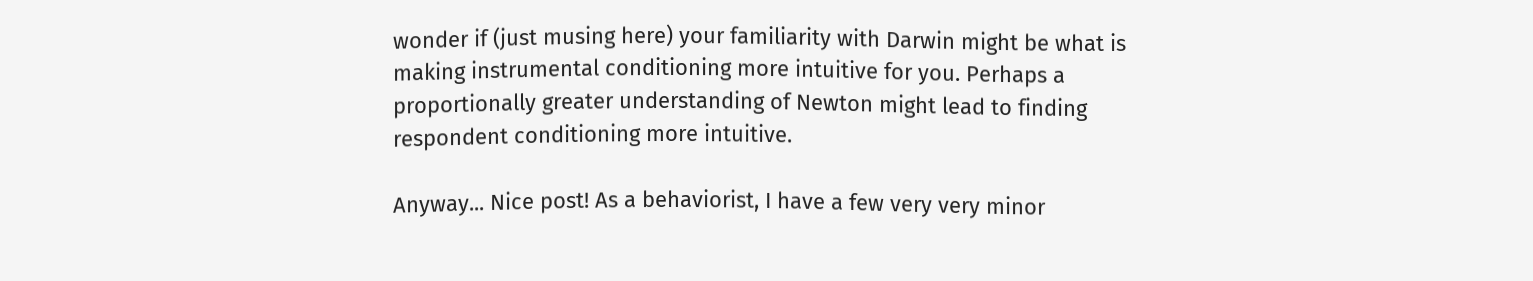wonder if (just musing here) your familiarity with Darwin might be what is making instrumental conditioning more intuitive for you. Perhaps a proportionally greater understanding of Newton might lead to finding respondent conditioning more intuitive.

Anyway... Nice post! As a behaviorist, I have a few very very minor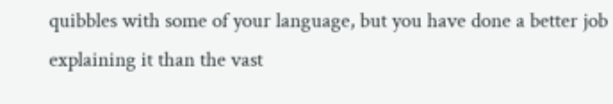quibbles with some of your language, but you have done a better job explaining it than the vast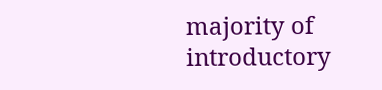majority of introductory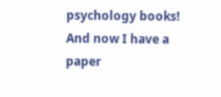psychology books! And now I have a paper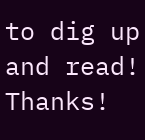to dig up and read! Thanks!